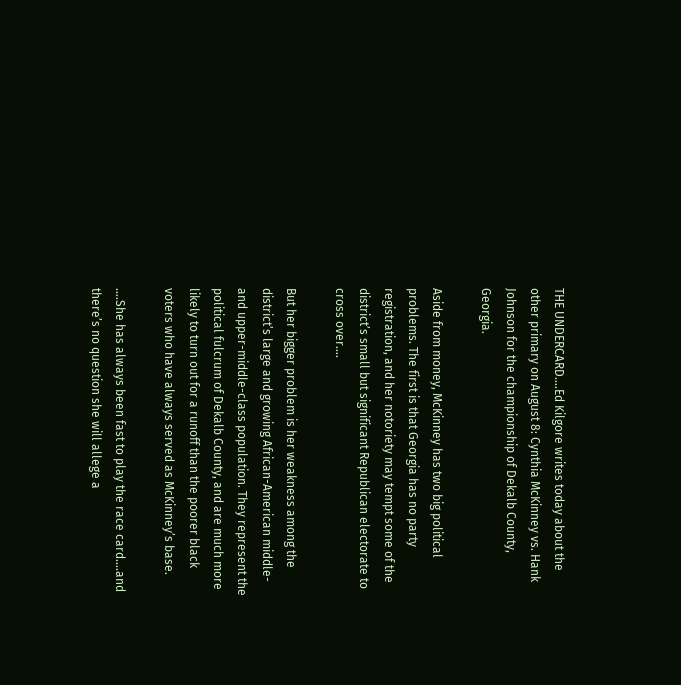THE UNDERCARD….Ed Kilgore writes today about the other primary on August 8: Cynthia McKinney vs. Hank Johnson for the championship of Dekalb County, Georgia.

Aside from money, McKinney has two big political problems. The first is that Georgia has no party registration, and her notoriety may tempt some of the district’s small but significant Republican electorate to cross over….

But her bigger problem is her weakness among the district’s large and growing African-American middle- and upper-middle-class population. They represent the political fulcrum of Dekalb County, and are much more likely to turn out for a runoff than the poorer black voters who have always served as McKinney’s base.

….She has always been fast to play the race card….and there’s no question she will allege a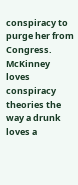conspiracy to purge her from Congress. McKinney loves conspiracy theories the way a drunk loves a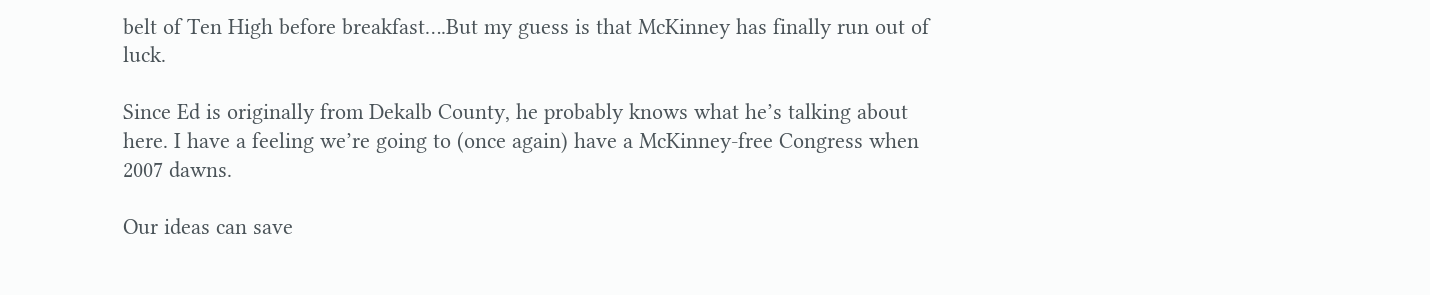belt of Ten High before breakfast….But my guess is that McKinney has finally run out of luck.

Since Ed is originally from Dekalb County, he probably knows what he’s talking about here. I have a feeling we’re going to (once again) have a McKinney-free Congress when 2007 dawns.

Our ideas can save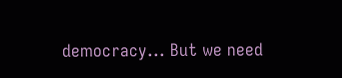democracy... But we need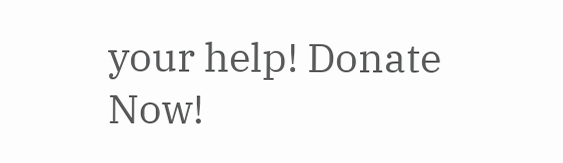your help! Donate Now!